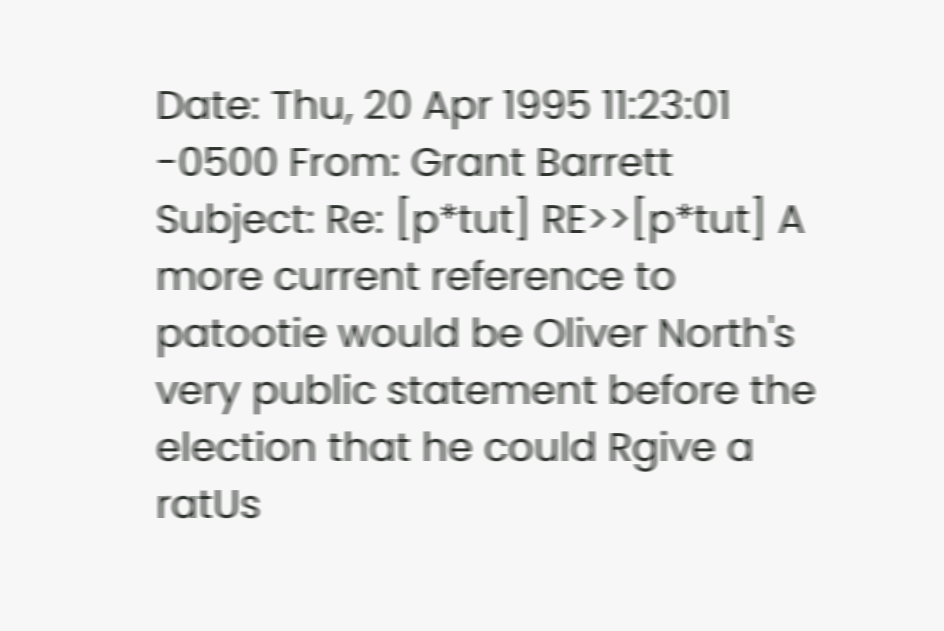Date: Thu, 20 Apr 1995 11:23:01 -0500 From: Grant Barrett Subject: Re: [p*tut] RE>>[p*tut] A more current reference to patootie would be Oliver North's very public statement before the election that he could Rgive a ratUs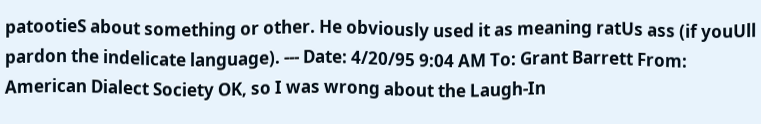patootieS about something or other. He obviously used it as meaning ratUs ass (if youUll pardon the indelicate language). --- Date: 4/20/95 9:04 AM To: Grant Barrett From: American Dialect Society OK, so I was wrong about the Laugh-In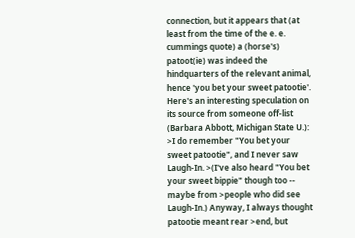connection, but it appears that (at least from the time of the e. e. cummings quote) a (horse's) patoot(ie) was indeed the hindquarters of the relevant animal, hence 'you bet your sweet patootie'. Here's an interesting speculation on its source from someone off-list (Barbara Abbott, Michigan State U.): >I do remember "You bet your sweet patootie", and I never saw Laugh-In. >(I've also heard "You bet your sweet bippie" though too -- maybe from >people who did see Laugh-In.) Anyway, I always thought patootie meant rear >end, but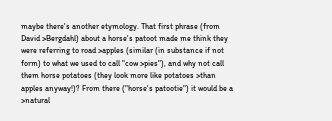maybe there's another etymology. That first phrase (from David >Bergdahl) about a horse's patoot made me think they were referring to road >apples (similar (in substance if not form) to what we used to call "cow >pies"), and why not call them horse potatoes (they look more like potatoes >than apples anyway!)? From there ("horse's patootie") it would be a >natural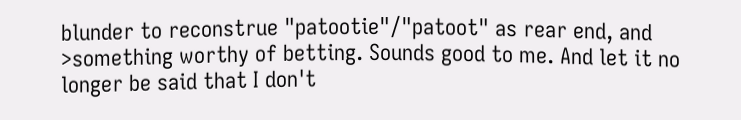blunder to reconstrue "patootie"/"patoot" as rear end, and >something worthy of betting. Sounds good to me. And let it no longer be said that I don't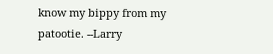know my bippy from my patootie. --Larry